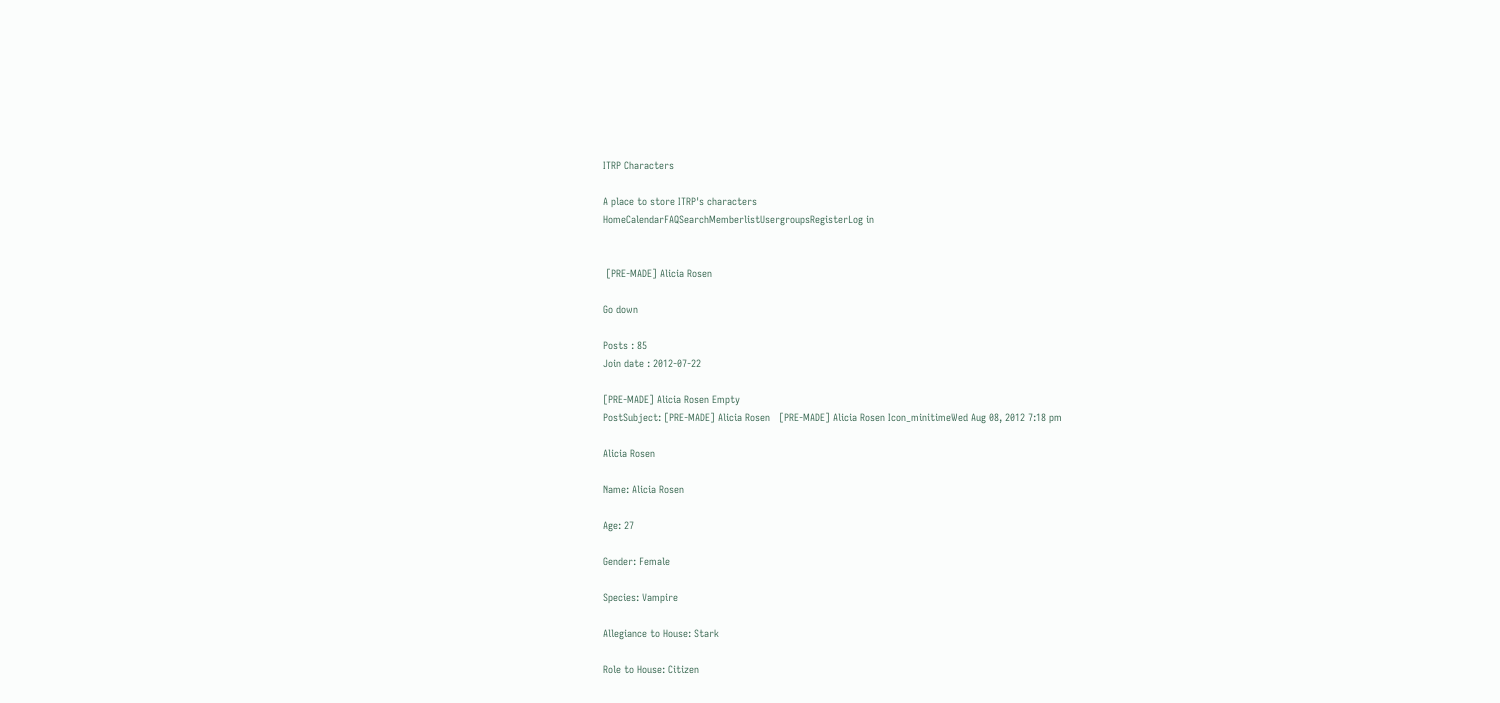ITRP Characters

A place to store ITRP's characters
HomeCalendarFAQSearchMemberlistUsergroupsRegisterLog in


 [PRE-MADE] Alicia Rosen

Go down

Posts : 85
Join date : 2012-07-22

[PRE-MADE] Alicia Rosen Empty
PostSubject: [PRE-MADE] Alicia Rosen   [PRE-MADE] Alicia Rosen Icon_minitimeWed Aug 08, 2012 7:18 pm

Alicia Rosen

Name: Alicia Rosen

Age: 27

Gender: Female

Species: Vampire

Allegiance to House: Stark

Role to House: Citizen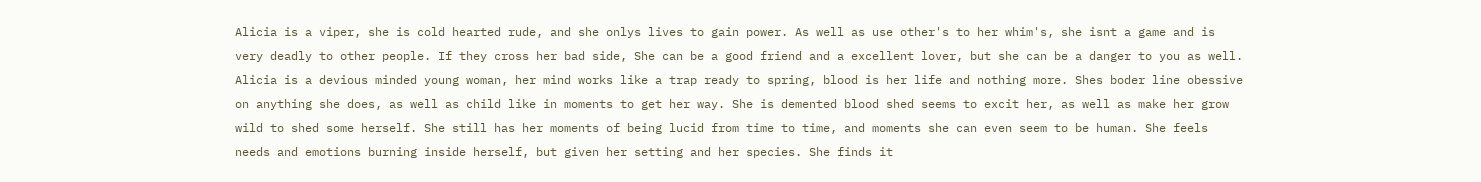Alicia is a viper, she is cold hearted rude, and she onlys lives to gain power. As well as use other's to her whim's, she isnt a game and is very deadly to other people. If they cross her bad side, She can be a good friend and a excellent lover, but she can be a danger to you as well. Alicia is a devious minded young woman, her mind works like a trap ready to spring, blood is her life and nothing more. Shes boder line obessive on anything she does, as well as child like in moments to get her way. She is demented blood shed seems to excit her, as well as make her grow wild to shed some herself. She still has her moments of being lucid from time to time, and moments she can even seem to be human. She feels needs and emotions burning inside herself, but given her setting and her species. She finds it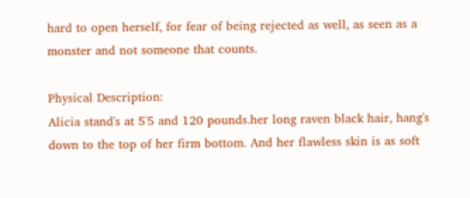hard to open herself, for fear of being rejected as well, as seen as a monster and not someone that counts.

Physical Description:
Alicia stand's at 5'5 and 120 pounds.her long raven black hair, hang's down to the top of her firm bottom. And her flawless skin is as soft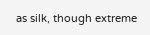as silk, though extreme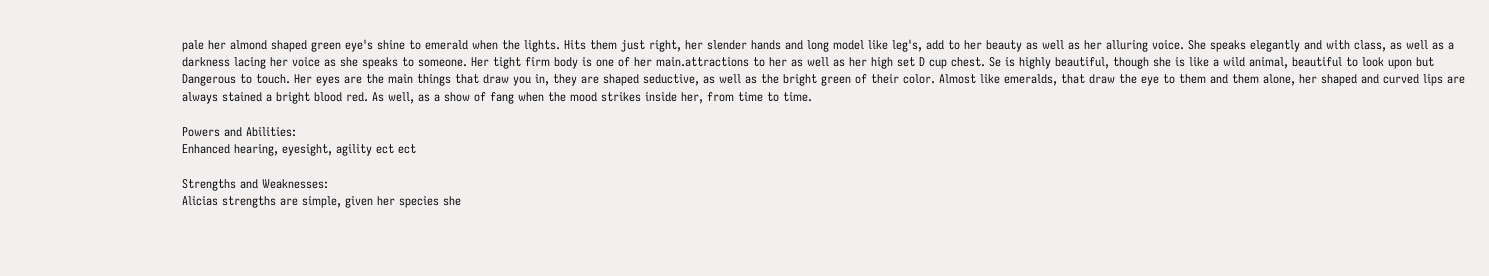pale her almond shaped green eye's shine to emerald when the lights. Hits them just right, her slender hands and long model like leg's, add to her beauty as well as her alluring voice. She speaks elegantly and with class, as well as a darkness lacing her voice as she speaks to someone. Her tight firm body is one of her main.attractions to her as well as her high set D cup chest. Se is highly beautiful, though she is like a wild animal, beautiful to look upon but Dangerous to touch. Her eyes are the main things that draw you in, they are shaped seductive, as well as the bright green of their color. Almost like emeralds, that draw the eye to them and them alone, her shaped and curved lips are always stained a bright blood red. As well, as a show of fang when the mood strikes inside her, from time to time.

Powers and Abilities:
Enhanced hearing, eyesight, agility ect ect

Strengths and Weaknesses:
Alicias strengths are simple, given her species she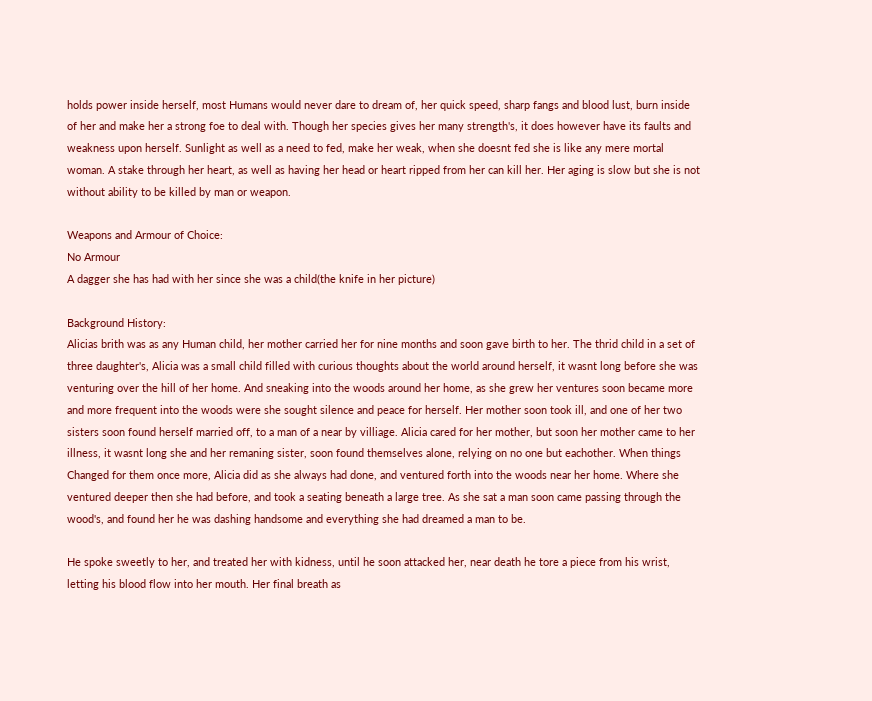holds power inside herself, most Humans would never dare to dream of, her quick speed, sharp fangs and blood lust, burn inside of her and make her a strong foe to deal with. Though her species gives her many strength's, it does however have its faults and weakness upon herself. Sunlight as well as a need to fed, make her weak, when she doesnt fed she is like any mere mortal woman. A stake through her heart, as well as having her head or heart ripped from her can kill her. Her aging is slow but she is not without ability to be killed by man or weapon.

Weapons and Armour of Choice:
No Armour
A dagger she has had with her since she was a child(the knife in her picture)

Background History:
Alicias brith was as any Human child, her mother carried her for nine months and soon gave birth to her. The thrid child in a set of three daughter's, Alicia was a small child filled with curious thoughts about the world around herself, it wasnt long before she was venturing over the hill of her home. And sneaking into the woods around her home, as she grew her ventures soon became more and more frequent into the woods were she sought silence and peace for herself. Her mother soon took ill, and one of her two sisters soon found herself married off, to a man of a near by villiage. Alicia cared for her mother, but soon her mother came to her illness, it wasnt long she and her remaning sister, soon found themselves alone, relying on no one but eachother. When things Changed for them once more, Alicia did as she always had done, and ventured forth into the woods near her home. Where she ventured deeper then she had before, and took a seating beneath a large tree. As she sat a man soon came passing through the wood's, and found her he was dashing handsome and everything she had dreamed a man to be.

He spoke sweetly to her, and treated her with kidness, until he soon attacked her, near death he tore a piece from his wrist, letting his blood flow into her mouth. Her final breath as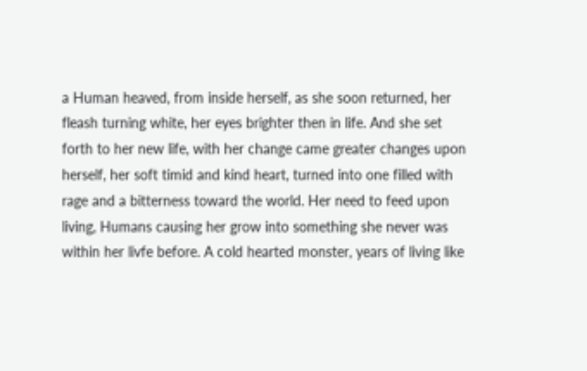a Human heaved, from inside herself, as she soon returned, her fleash turning white, her eyes brighter then in life. And she set forth to her new life, with her change came greater changes upon herself, her soft timid and kind heart, turned into one filled with rage and a bitterness toward the world. Her need to feed upon living, Humans causing her grow into something she never was within her livfe before. A cold hearted monster, years of living like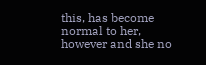this, has become normal to her, however and she no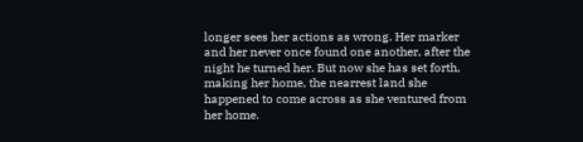longer sees her actions as wrong. Her marker and her never once found one another, after the night he turned her. But now she has set forth, making her home, the nearrest land she happened to come across as she ventured from her home.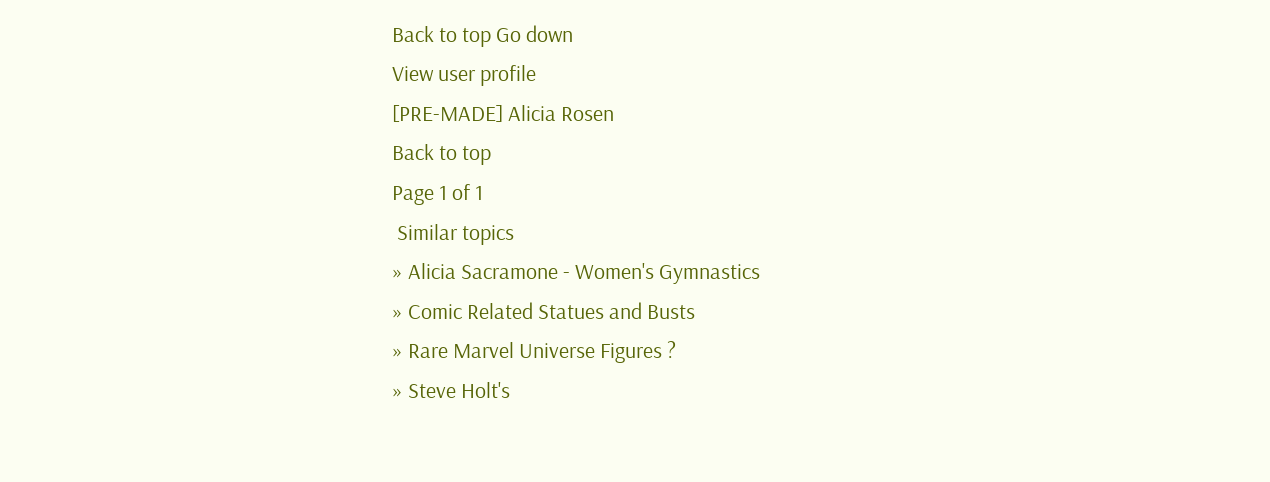Back to top Go down
View user profile
[PRE-MADE] Alicia Rosen
Back to top
Page 1 of 1
 Similar topics
» Alicia Sacramone - Women's Gymnastics
» Comic Related Statues and Busts
» Rare Marvel Universe Figures ?
» Steve Holt's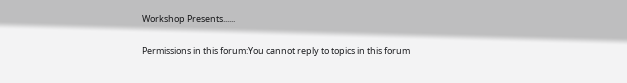Workshop Presents......

Permissions in this forum:You cannot reply to topics in this forum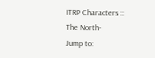ITRP Characters :: The North-
Jump to: